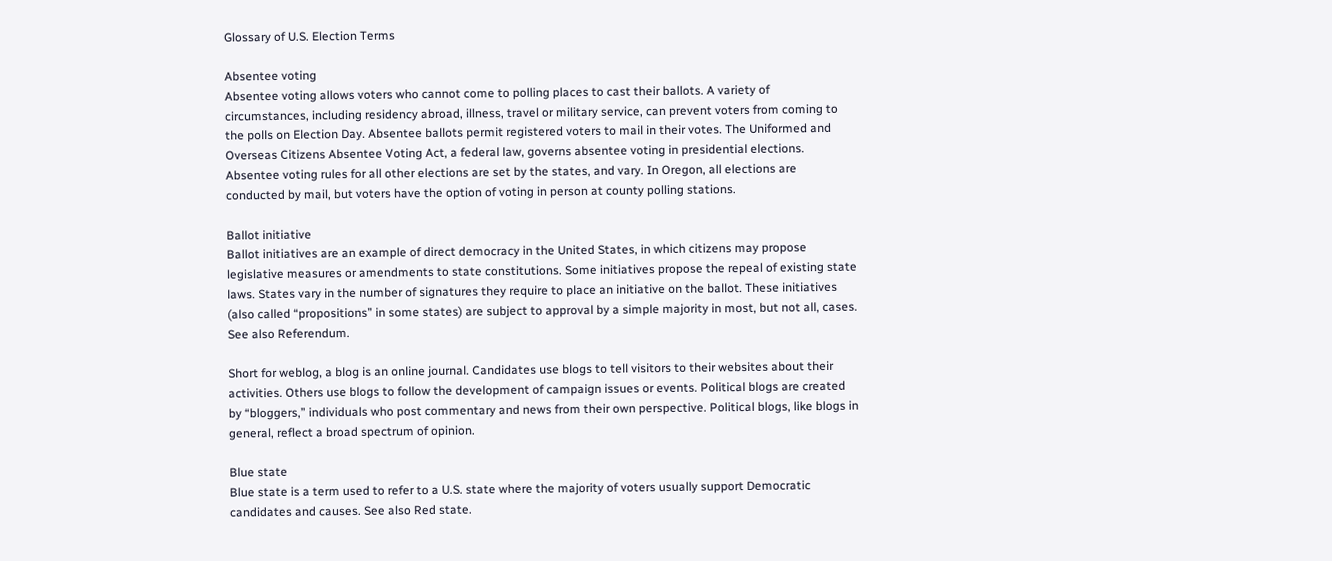Glossary of U.S. Election Terms

Absentee voting
Absentee voting allows voters who cannot come to polling places to cast their ballots. A variety of circumstances, including residency abroad, illness, travel or military service, can prevent voters from coming to the polls on Election Day. Absentee ballots permit registered voters to mail in their votes. The Uniformed and Overseas Citizens Absentee Voting Act, a federal law, governs absentee voting in presidential elections. Absentee voting rules for all other elections are set by the states, and vary. In Oregon, all elections are conducted by mail, but voters have the option of voting in person at county polling stations.

Ballot initiative
Ballot initiatives are an example of direct democracy in the United States, in which citizens may propose legislative measures or amendments to state constitutions. Some initiatives propose the repeal of existing state laws. States vary in the number of signatures they require to place an initiative on the ballot. These initiatives (also called “propositions” in some states) are subject to approval by a simple majority in most, but not all, cases. See also Referendum.

Short for weblog, a blog is an online journal. Candidates use blogs to tell visitors to their websites about their activities. Others use blogs to follow the development of campaign issues or events. Political blogs are created by “bloggers,” individuals who post commentary and news from their own perspective. Political blogs, like blogs in general, reflect a broad spectrum of opinion.

Blue state
Blue state is a term used to refer to a U.S. state where the majority of voters usually support Democratic candidates and causes. See also Red state.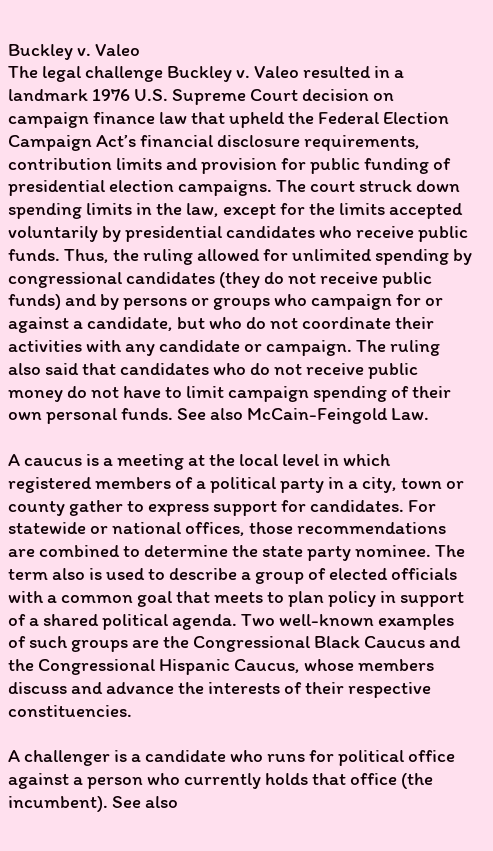Buckley v. Valeo
The legal challenge Buckley v. Valeo resulted in a landmark 1976 U.S. Supreme Court decision on campaign finance law that upheld the Federal Election Campaign Act’s financial disclosure requirements, contribution limits and provision for public funding of presidential election campaigns. The court struck down spending limits in the law, except for the limits accepted voluntarily by presidential candidates who receive public funds. Thus, the ruling allowed for unlimited spending by congressional candidates (they do not receive public funds) and by persons or groups who campaign for or against a candidate, but who do not coordinate their activities with any candidate or campaign. The ruling also said that candidates who do not receive public money do not have to limit campaign spending of their own personal funds. See also McCain-Feingold Law.

A caucus is a meeting at the local level in which registered members of a political party in a city, town or county gather to express support for candidates. For statewide or national offices, those recommendations are combined to determine the state party nominee. The term also is used to describe a group of elected officials with a common goal that meets to plan policy in support of a shared political agenda. Two well-known examples of such groups are the Congressional Black Caucus and the Congressional Hispanic Caucus, whose members discuss and advance the interests of their respective constituencies.

A challenger is a candidate who runs for political office against a person who currently holds that office (the incumbent). See also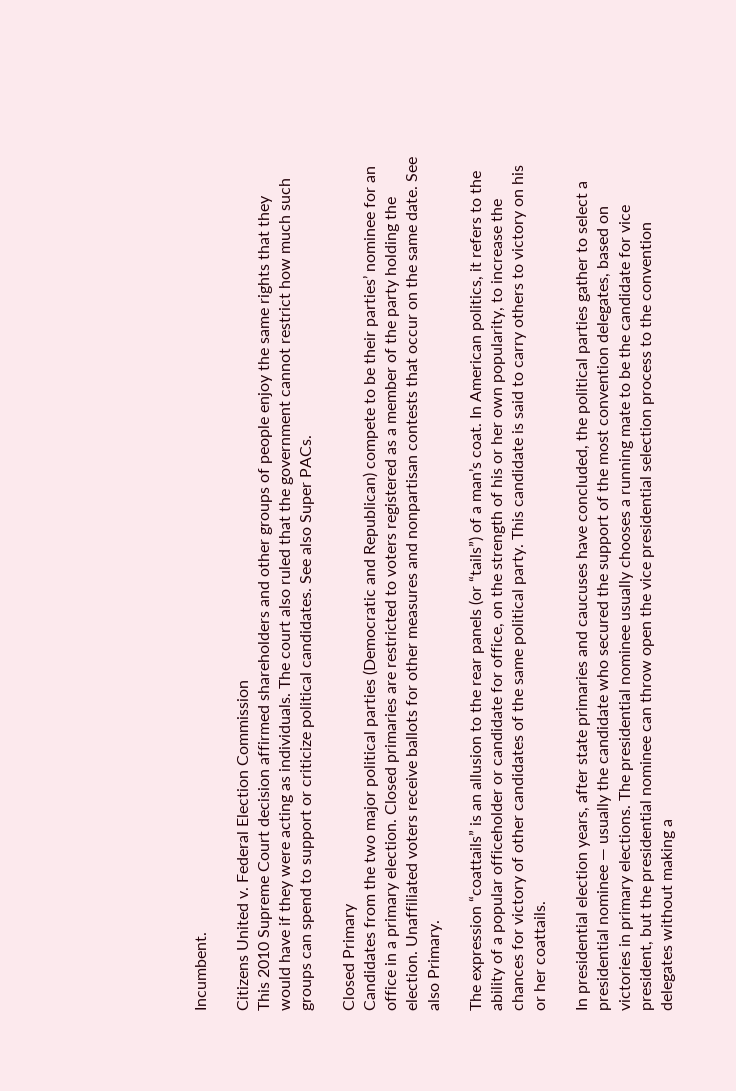Incumbent.

Citizens United v. Federal Election Commission
This 2010 Supreme Court decision affirmed shareholders and other groups of people enjoy the same rights that they would have if they were acting as individuals. The court also ruled that the government cannot restrict how much such groups can spend to support or criticize political candidates. See also Super PACs.

Closed Primary
Candidates from the two major political parties (Democratic and Republican) compete to be their parties’ nominee for an office in a primary election. Closed primaries are restricted to voters registered as a member of the party holding the election. Unaffiliated voters receive ballots for other measures and nonpartisan contests that occur on the same date. See also Primary.

The expression “coattails” is an allusion to the rear panels (or “tails”) of a man’s coat. In American politics, it refers to the ability of a popular officeholder or candidate for office, on the strength of his or her own popularity, to increase the chances for victory of other candidates of the same political party. This candidate is said to carry others to victory on his or her coattails.

In presidential election years, after state primaries and caucuses have concluded, the political parties gather to select a presidential nominee — usually the candidate who secured the support of the most convention delegates, based on victories in primary elections. The presidential nominee usually chooses a running mate to be the candidate for vice president, but the presidential nominee can throw open the vice presidential selection process to the convention delegates without making a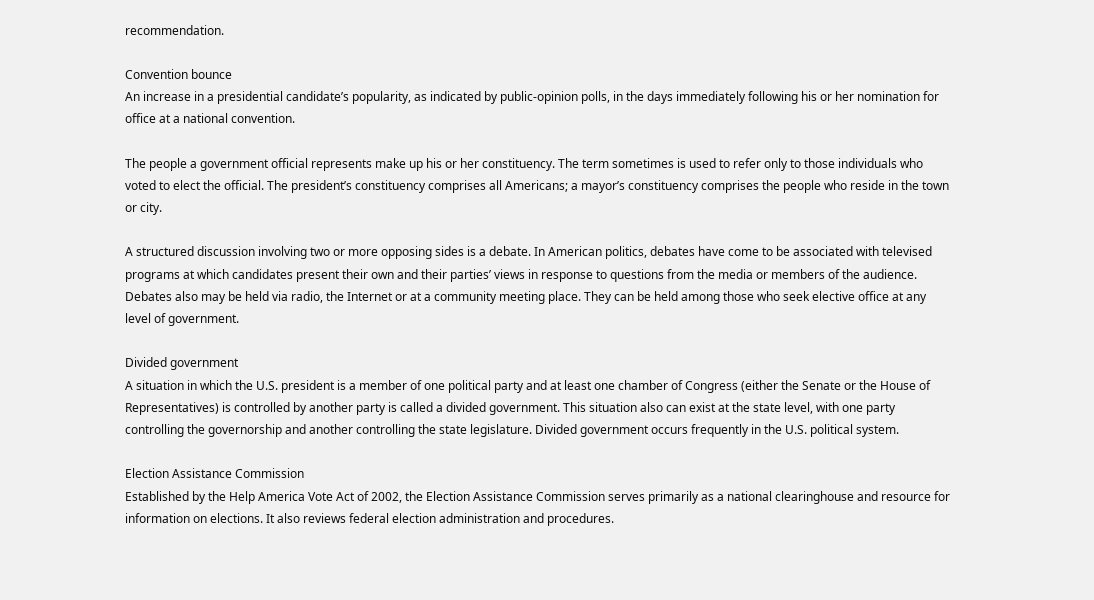recommendation.

Convention bounce
An increase in a presidential candidate’s popularity, as indicated by public-opinion polls, in the days immediately following his or her nomination for office at a national convention.

The people a government official represents make up his or her constituency. The term sometimes is used to refer only to those individuals who voted to elect the official. The president’s constituency comprises all Americans; a mayor’s constituency comprises the people who reside in the town or city.

A structured discussion involving two or more opposing sides is a debate. In American politics, debates have come to be associated with televised programs at which candidates present their own and their parties’ views in response to questions from the media or members of the audience. Debates also may be held via radio, the Internet or at a community meeting place. They can be held among those who seek elective office at any level of government.

Divided government
A situation in which the U.S. president is a member of one political party and at least one chamber of Congress (either the Senate or the House of Representatives) is controlled by another party is called a divided government. This situation also can exist at the state level, with one party controlling the governorship and another controlling the state legislature. Divided government occurs frequently in the U.S. political system.

Election Assistance Commission
Established by the Help America Vote Act of 2002, the Election Assistance Commission serves primarily as a national clearinghouse and resource for information on elections. It also reviews federal election administration and procedures.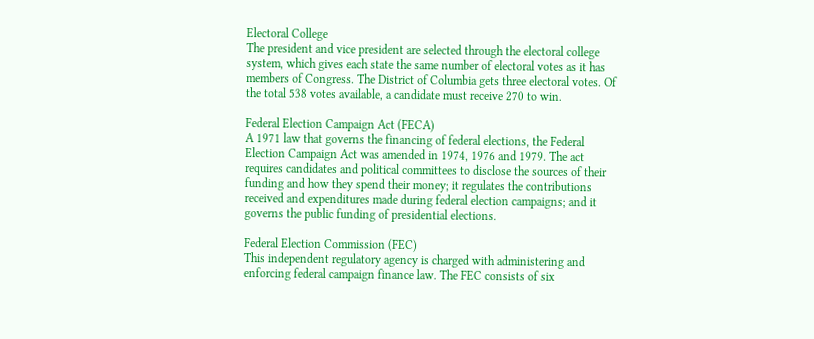Electoral College
The president and vice president are selected through the electoral college system, which gives each state the same number of electoral votes as it has members of Congress. The District of Columbia gets three electoral votes. Of the total 538 votes available, a candidate must receive 270 to win.

Federal Election Campaign Act (FECA)
A 1971 law that governs the financing of federal elections, the Federal Election Campaign Act was amended in 1974, 1976 and 1979. The act requires candidates and political committees to disclose the sources of their funding and how they spend their money; it regulates the contributions received and expenditures made during federal election campaigns; and it governs the public funding of presidential elections.

Federal Election Commission (FEC)
This independent regulatory agency is charged with administering and enforcing federal campaign finance law. The FEC consists of six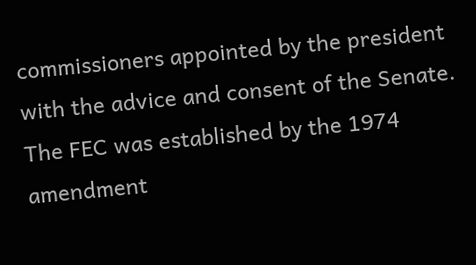commissioners appointed by the president with the advice and consent of the Senate. The FEC was established by the 1974 amendment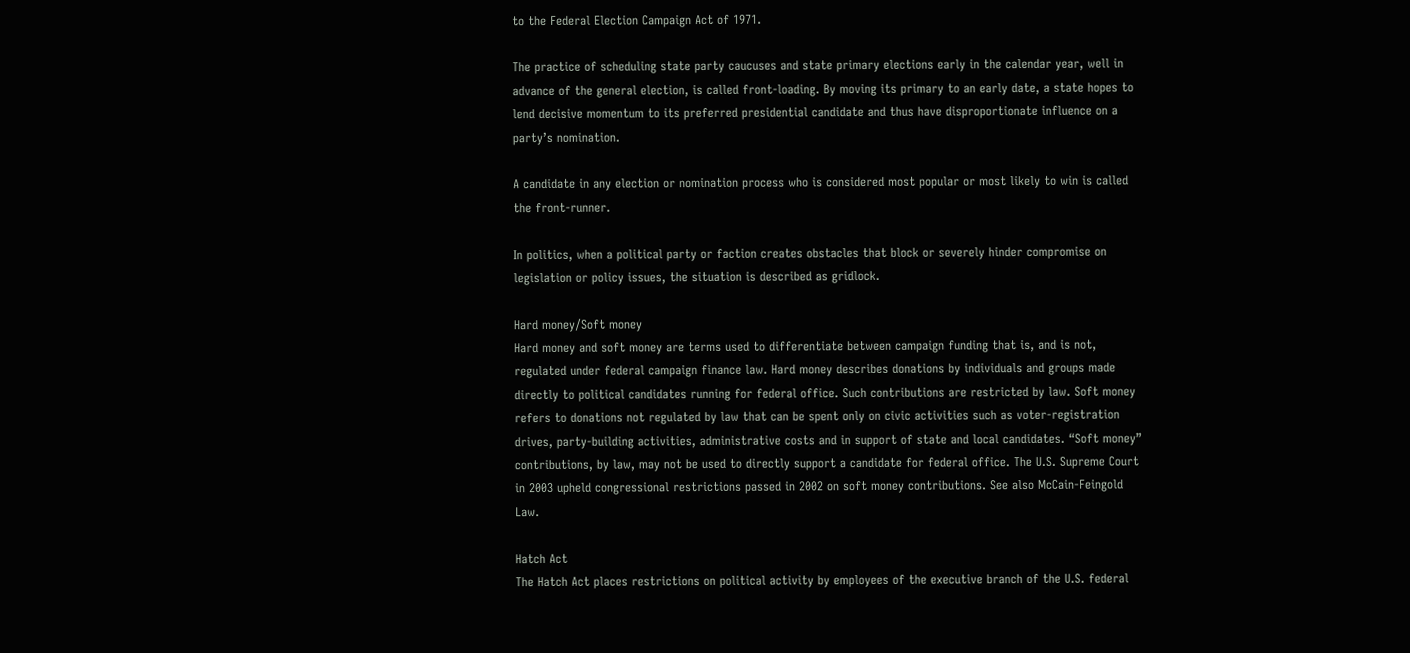to the Federal Election Campaign Act of 1971.

The practice of scheduling state party caucuses and state primary elections early in the calendar year, well in advance of the general election, is called front-loading. By moving its primary to an early date, a state hopes to lend decisive momentum to its preferred presidential candidate and thus have disproportionate influence on a party’s nomination.

A candidate in any election or nomination process who is considered most popular or most likely to win is called the front-runner.

In politics, when a political party or faction creates obstacles that block or severely hinder compromise on legislation or policy issues, the situation is described as gridlock.

Hard money/Soft money
Hard money and soft money are terms used to differentiate between campaign funding that is, and is not, regulated under federal campaign finance law. Hard money describes donations by individuals and groups made directly to political candidates running for federal office. Such contributions are restricted by law. Soft money refers to donations not regulated by law that can be spent only on civic activities such as voter-registration drives, party-building activities, administrative costs and in support of state and local candidates. “Soft money” contributions, by law, may not be used to directly support a candidate for federal office. The U.S. Supreme Court in 2003 upheld congressional restrictions passed in 2002 on soft money contributions. See also McCain-Feingold Law.

Hatch Act
The Hatch Act places restrictions on political activity by employees of the executive branch of the U.S. federal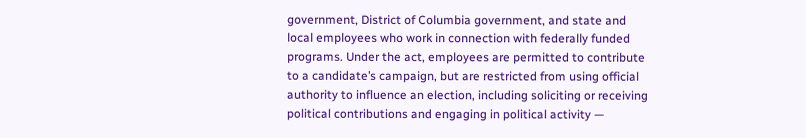government, District of Columbia government, and state and local employees who work in connection with federally funded programs. Under the act, employees are permitted to contribute to a candidate’s campaign, but are restricted from using official authority to influence an election, including soliciting or receiving political contributions and engaging in political activity —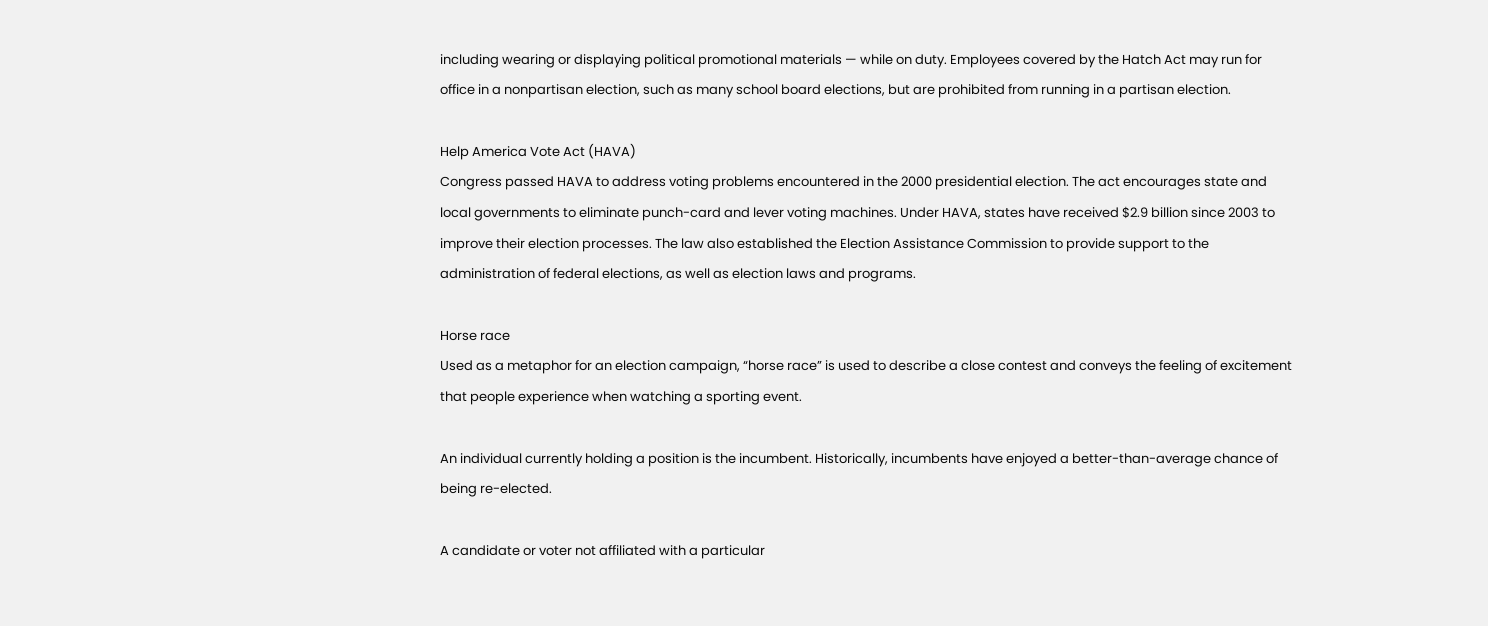including wearing or displaying political promotional materials — while on duty. Employees covered by the Hatch Act may run for office in a nonpartisan election, such as many school board elections, but are prohibited from running in a partisan election.

Help America Vote Act (HAVA)
Congress passed HAVA to address voting problems encountered in the 2000 presidential election. The act encourages state and local governments to eliminate punch-card and lever voting machines. Under HAVA, states have received $2.9 billion since 2003 to improve their election processes. The law also established the Election Assistance Commission to provide support to the administration of federal elections, as well as election laws and programs.

Horse race
Used as a metaphor for an election campaign, “horse race” is used to describe a close contest and conveys the feeling of excitement that people experience when watching a sporting event.

An individual currently holding a position is the incumbent. Historically, incumbents have enjoyed a better-than-average chance of being re-elected.

A candidate or voter not affiliated with a particular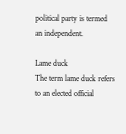political party is termed an independent.

Lame duck
The term lame duck refers to an elected official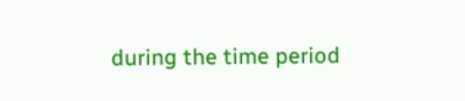during the time period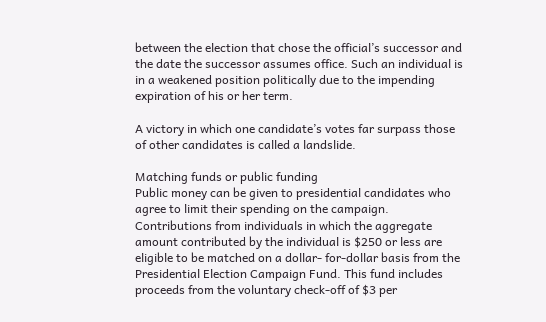between the election that chose the official’s successor and the date the successor assumes office. Such an individual is in a weakened position politically due to the impending expiration of his or her term.

A victory in which one candidate’s votes far surpass those of other candidates is called a landslide.

Matching funds or public funding
Public money can be given to presidential candidates who agree to limit their spending on the campaign. Contributions from individuals in which the aggregate amount contributed by the individual is $250 or less are eligible to be matched on a dollar- for-dollar basis from the Presidential Election Campaign Fund. This fund includes proceeds from the voluntary check-off of $3 per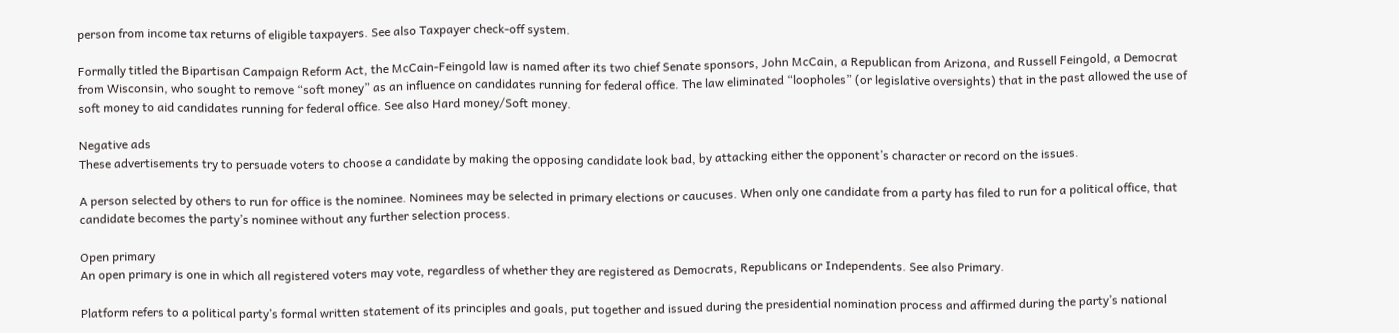person from income tax returns of eligible taxpayers. See also Taxpayer check-off system.

Formally titled the Bipartisan Campaign Reform Act, the McCain-Feingold law is named after its two chief Senate sponsors, John McCain, a Republican from Arizona, and Russell Feingold, a Democrat from Wisconsin, who sought to remove “soft money” as an influence on candidates running for federal office. The law eliminated “loopholes” (or legislative oversights) that in the past allowed the use of soft money to aid candidates running for federal office. See also Hard money/Soft money.

Negative ads
These advertisements try to persuade voters to choose a candidate by making the opposing candidate look bad, by attacking either the opponent’s character or record on the issues.

A person selected by others to run for office is the nominee. Nominees may be selected in primary elections or caucuses. When only one candidate from a party has filed to run for a political office, that candidate becomes the party’s nominee without any further selection process.

Open primary
An open primary is one in which all registered voters may vote, regardless of whether they are registered as Democrats, Republicans or Independents. See also Primary.

Platform refers to a political party’s formal written statement of its principles and goals, put together and issued during the presidential nomination process and affirmed during the party’s national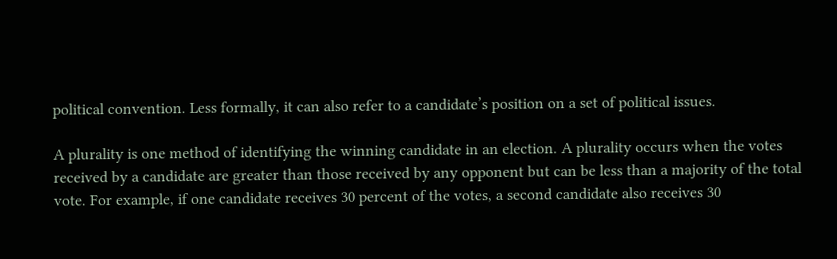political convention. Less formally, it can also refer to a candidate’s position on a set of political issues.

A plurality is one method of identifying the winning candidate in an election. A plurality occurs when the votes received by a candidate are greater than those received by any opponent but can be less than a majority of the total vote. For example, if one candidate receives 30 percent of the votes, a second candidate also receives 30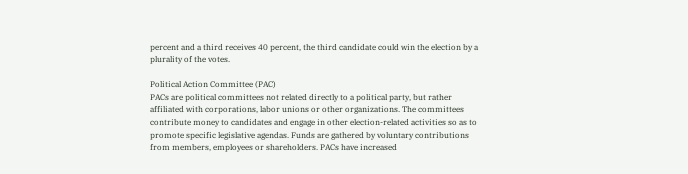percent and a third receives 40 percent, the third candidate could win the election by a plurality of the votes.

Political Action Committee (PAC)
PACs are political committees not related directly to a political party, but rather affiliated with corporations, labor unions or other organizations. The committees contribute money to candidates and engage in other election-related activities so as to promote specific legislative agendas. Funds are gathered by voluntary contributions from members, employees or shareholders. PACs have increased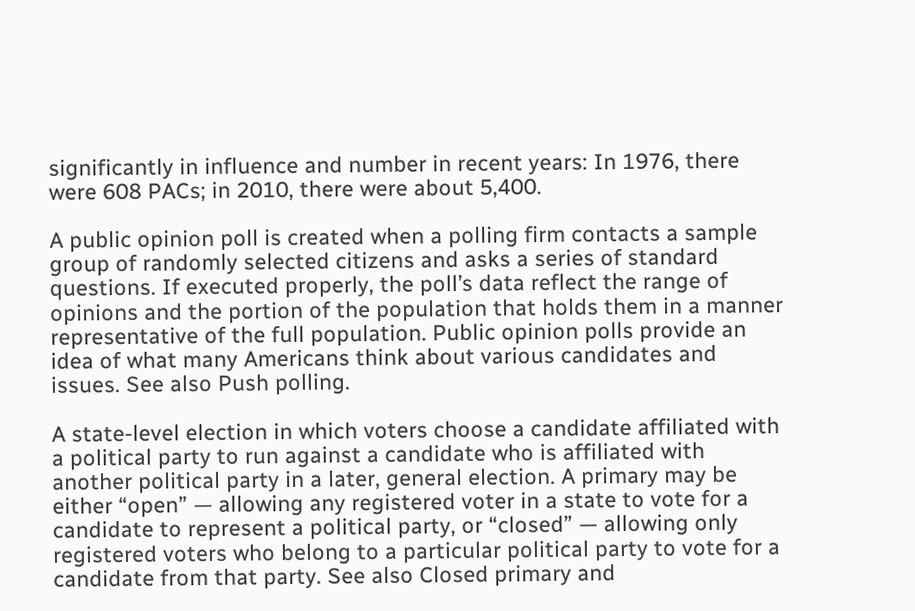significantly in influence and number in recent years: In 1976, there were 608 PACs; in 2010, there were about 5,400.

A public opinion poll is created when a polling firm contacts a sample group of randomly selected citizens and asks a series of standard questions. If executed properly, the poll’s data reflect the range of opinions and the portion of the population that holds them in a manner representative of the full population. Public opinion polls provide an idea of what many Americans think about various candidates and issues. See also Push polling.

A state-level election in which voters choose a candidate affiliated with a political party to run against a candidate who is affiliated with another political party in a later, general election. A primary may be either “open” — allowing any registered voter in a state to vote for a candidate to represent a political party, or “closed” — allowing only registered voters who belong to a particular political party to vote for a candidate from that party. See also Closed primary and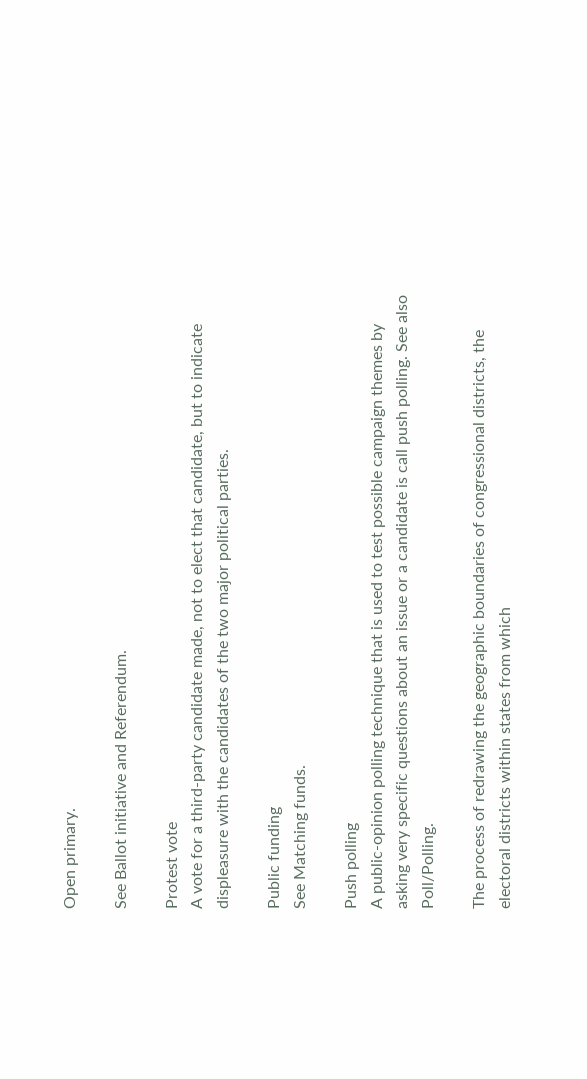Open primary.

See Ballot initiative and Referendum.

Protest vote
A vote for a third-party candidate made, not to elect that candidate, but to indicate displeasure with the candidates of the two major political parties.

Public funding
See Matching funds.

Push polling
A public-opinion polling technique that is used to test possible campaign themes by asking very specific questions about an issue or a candidate is call push polling. See also Poll/Polling.

The process of redrawing the geographic boundaries of congressional districts, the electoral districts within states from which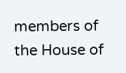members of the House of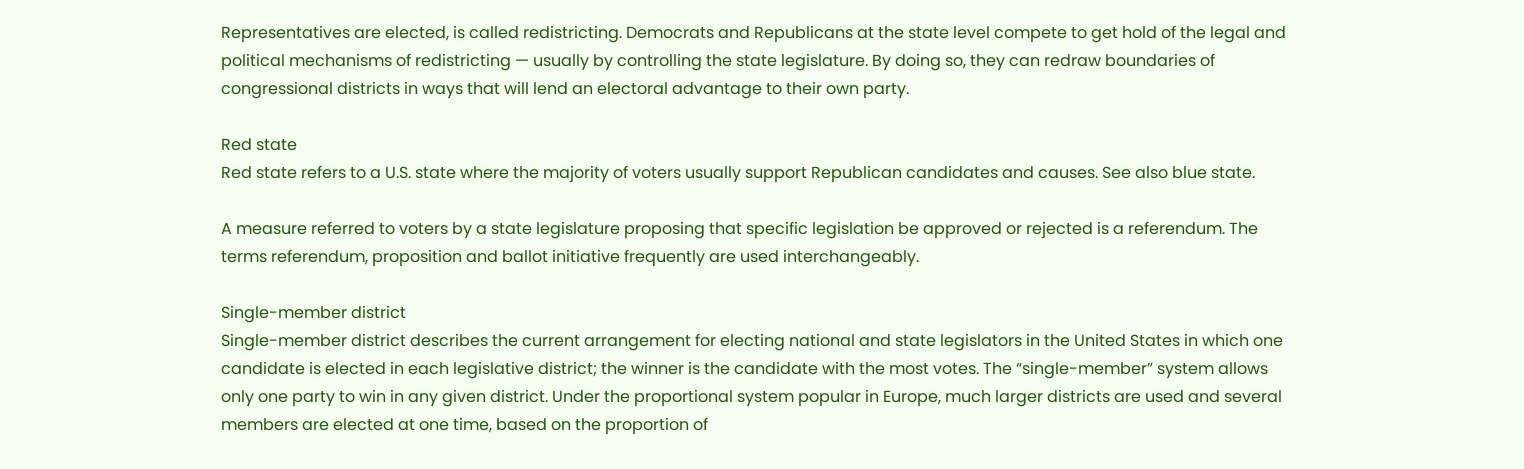Representatives are elected, is called redistricting. Democrats and Republicans at the state level compete to get hold of the legal and political mechanisms of redistricting — usually by controlling the state legislature. By doing so, they can redraw boundaries of congressional districts in ways that will lend an electoral advantage to their own party.

Red state
Red state refers to a U.S. state where the majority of voters usually support Republican candidates and causes. See also blue state.

A measure referred to voters by a state legislature proposing that specific legislation be approved or rejected is a referendum. The terms referendum, proposition and ballot initiative frequently are used interchangeably.

Single-member district
Single-member district describes the current arrangement for electing national and state legislators in the United States in which one candidate is elected in each legislative district; the winner is the candidate with the most votes. The “single-member” system allows only one party to win in any given district. Under the proportional system popular in Europe, much larger districts are used and several members are elected at one time, based on the proportion of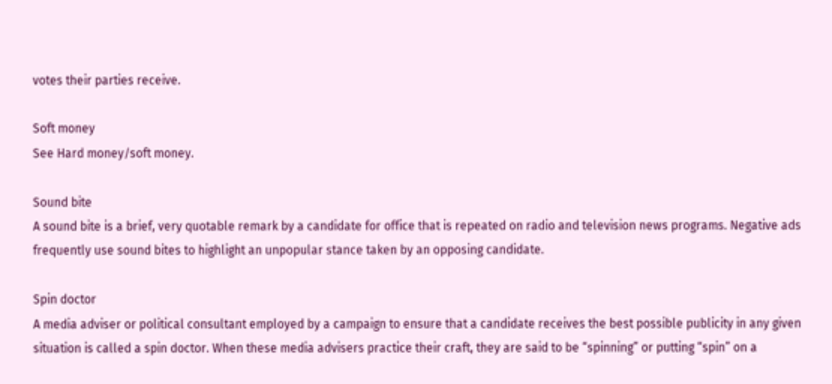votes their parties receive.

Soft money
See Hard money/soft money.

Sound bite
A sound bite is a brief, very quotable remark by a candidate for office that is repeated on radio and television news programs. Negative ads frequently use sound bites to highlight an unpopular stance taken by an opposing candidate.

Spin doctor
A media adviser or political consultant employed by a campaign to ensure that a candidate receives the best possible publicity in any given situation is called a spin doctor. When these media advisers practice their craft, they are said to be “spinning” or putting “spin” on a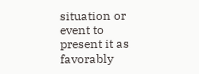situation or event to present it as favorably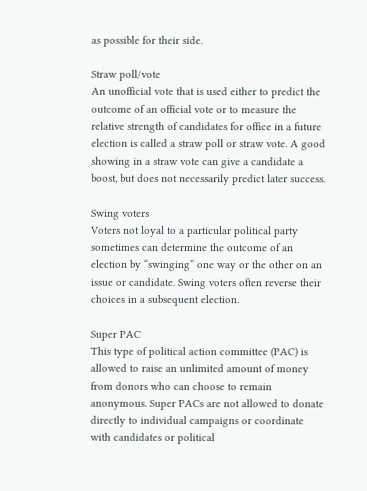as possible for their side.

Straw poll/vote
An unofficial vote that is used either to predict the outcome of an official vote or to measure the relative strength of candidates for office in a future election is called a straw poll or straw vote. A good showing in a straw vote can give a candidate a boost, but does not necessarily predict later success.

Swing voters
Voters not loyal to a particular political party sometimes can determine the outcome of an election by “swinging” one way or the other on an issue or candidate. Swing voters often reverse their choices in a subsequent election.

Super PAC
This type of political action committee (PAC) is allowed to raise an unlimited amount of money from donors who can choose to remain anonymous. Super PACs are not allowed to donate directly to individual campaigns or coordinate with candidates or political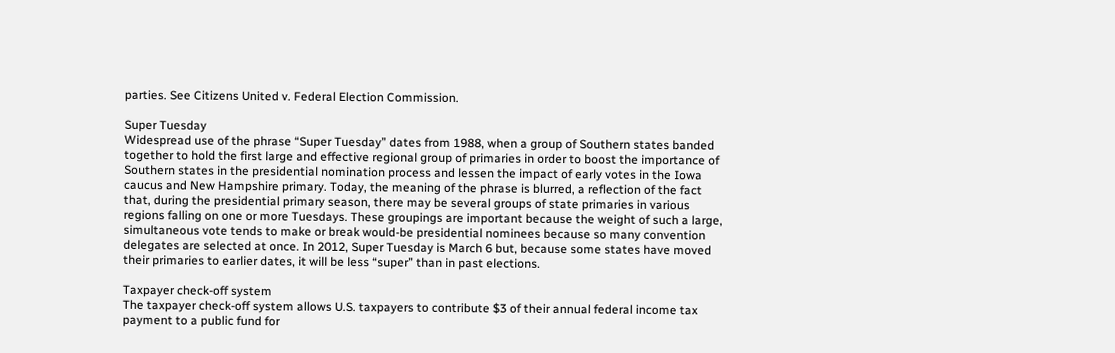parties. See Citizens United v. Federal Election Commission.

Super Tuesday
Widespread use of the phrase “Super Tuesday” dates from 1988, when a group of Southern states banded together to hold the first large and effective regional group of primaries in order to boost the importance of Southern states in the presidential nomination process and lessen the impact of early votes in the Iowa caucus and New Hampshire primary. Today, the meaning of the phrase is blurred, a reflection of the fact that, during the presidential primary season, there may be several groups of state primaries in various regions falling on one or more Tuesdays. These groupings are important because the weight of such a large, simultaneous vote tends to make or break would-be presidential nominees because so many convention delegates are selected at once. In 2012, Super Tuesday is March 6 but, because some states have moved their primaries to earlier dates, it will be less “super” than in past elections.

Taxpayer check-off system
The taxpayer check-off system allows U.S. taxpayers to contribute $3 of their annual federal income tax payment to a public fund for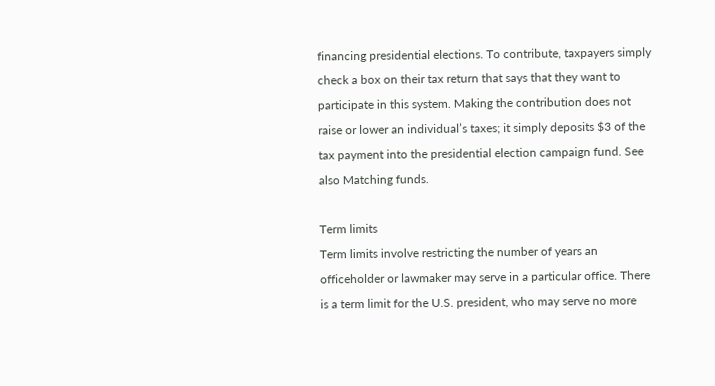financing presidential elections. To contribute, taxpayers simply check a box on their tax return that says that they want to participate in this system. Making the contribution does not raise or lower an individual’s taxes; it simply deposits $3 of the tax payment into the presidential election campaign fund. See also Matching funds.

Term limits
Term limits involve restricting the number of years an officeholder or lawmaker may serve in a particular office. There is a term limit for the U.S. president, who may serve no more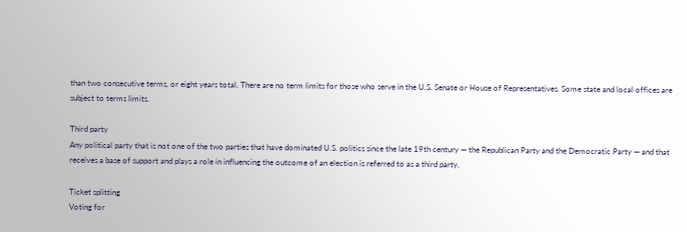than two consecutive terms, or eight years total. There are no term limits for those who serve in the U.S. Senate or House of Representatives. Some state and local offices are subject to terms limits.

Third party
Any political party that is not one of the two parties that have dominated U.S. politics since the late 19th century — the Republican Party and the Democratic Party — and that receives a base of support and plays a role in influencing the outcome of an election is referred to as a third party.

Ticket splitting
Voting for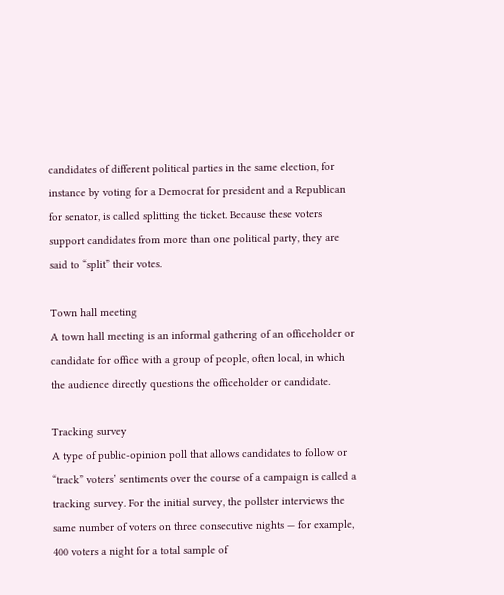candidates of different political parties in the same election, for instance by voting for a Democrat for president and a Republican for senator, is called splitting the ticket. Because these voters support candidates from more than one political party, they are said to “split” their votes.

Town hall meeting
A town hall meeting is an informal gathering of an officeholder or candidate for office with a group of people, often local, in which the audience directly questions the officeholder or candidate.

Tracking survey
A type of public-opinion poll that allows candidates to follow or “track” voters’ sentiments over the course of a campaign is called a tracking survey. For the initial survey, the pollster interviews the same number of voters on three consecutive nights — for example, 400 voters a night for a total sample of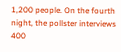1,200 people. On the fourth night, the pollster interviews 400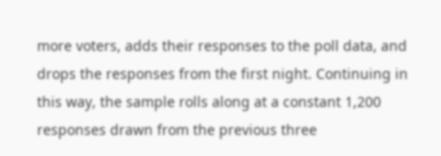more voters, adds their responses to the poll data, and drops the responses from the first night. Continuing in this way, the sample rolls along at a constant 1,200 responses drawn from the previous three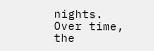nights. Over time, the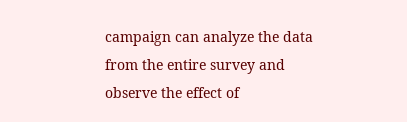campaign can analyze the data from the entire survey and observe the effect of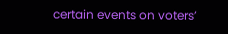certain events on voters’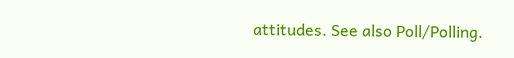attitudes. See also Poll/Polling.